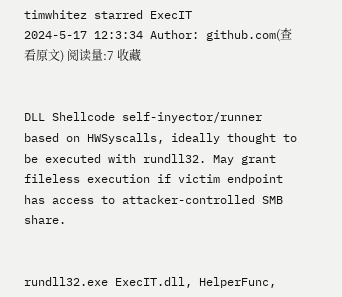timwhitez starred ExecIT
2024-5-17 12:3:34 Author: github.com(查看原文) 阅读量:7 收藏


DLL Shellcode self-inyector/runner based on HWSyscalls, ideally thought to be executed with rundll32. May grant fileless execution if victim endpoint has access to attacker-controlled SMB share.


rundll32.exe ExecIT.dll, HelperFunc,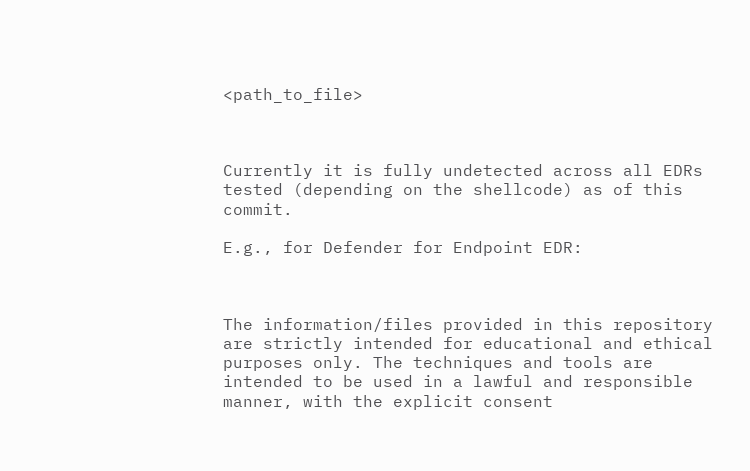<path_to_file>



Currently it is fully undetected across all EDRs tested (depending on the shellcode) as of this commit.

E.g., for Defender for Endpoint EDR:



The information/files provided in this repository are strictly intended for educational and ethical purposes only. The techniques and tools are intended to be used in a lawful and responsible manner, with the explicit consent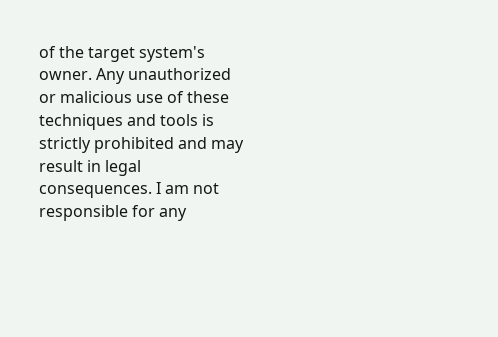of the target system's owner. Any unauthorized or malicious use of these techniques and tools is strictly prohibited and may result in legal consequences. I am not responsible for any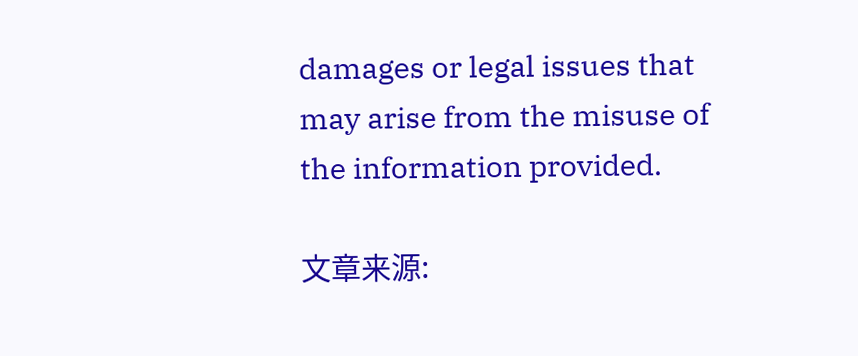damages or legal issues that may arise from the misuse of the information provided.

文章来源: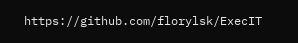https://github.com/florylsk/ExecIT